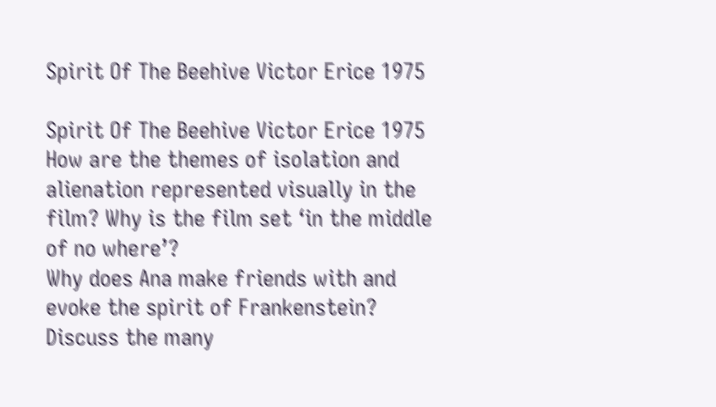Spirit Of The Beehive Victor Erice 1975

Spirit Of The Beehive Victor Erice 1975
How are the themes of isolation and alienation represented visually in the film? Why is the film set ‘in the middle of no where’?
Why does Ana make friends with and evoke the spirit of Frankenstein? Discuss the many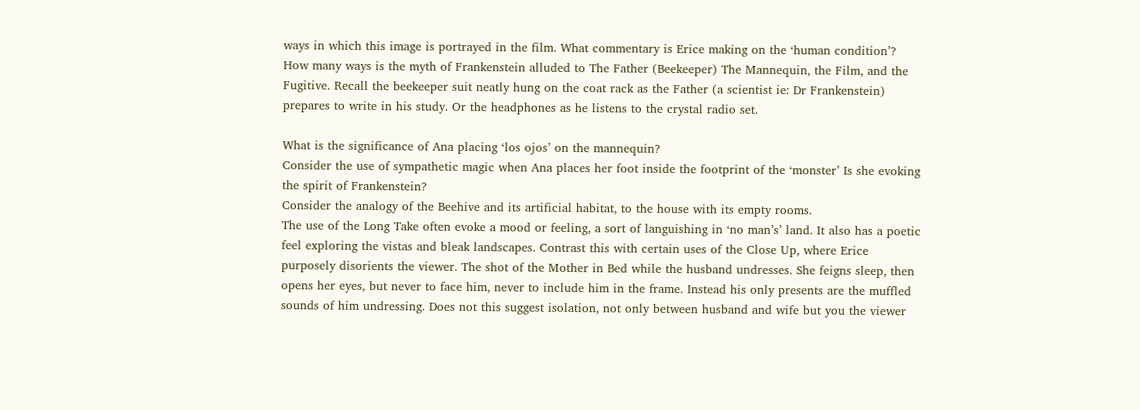ways in which this image is portrayed in the film. What commentary is Erice making on the ‘human condition’?
How many ways is the myth of Frankenstein alluded to The Father (Beekeeper) The Mannequin, the Film, and the Fugitive. Recall the beekeeper suit neatly hung on the coat rack as the Father (a scientist ie: Dr Frankenstein) prepares to write in his study. Or the headphones as he listens to the crystal radio set.

What is the significance of Ana placing ‘los ojos’ on the mannequin?
Consider the use of sympathetic magic when Ana places her foot inside the footprint of the ‘monster’ Is she evoking the spirit of Frankenstein?
Consider the analogy of the Beehive and its artificial habitat, to the house with its empty rooms.
The use of the Long Take often evoke a mood or feeling, a sort of languishing in ‘no man’s’ land. It also has a poetic feel exploring the vistas and bleak landscapes. Contrast this with certain uses of the Close Up, where Erice purposely disorients the viewer. The shot of the Mother in Bed while the husband undresses. She feigns sleep, then opens her eyes, but never to face him, never to include him in the frame. Instead his only presents are the muffled sounds of him undressing. Does not this suggest isolation, not only between husband and wife but you the viewer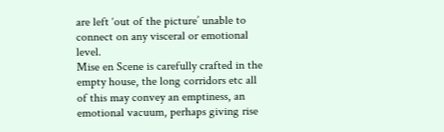are left ‘out of the picture’ unable to connect on any visceral or emotional level.
Mise en Scene is carefully crafted in the empty house, the long corridors etc all of this may convey an emptiness, an emotional vacuum, perhaps giving rise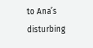to Ana’s disturbing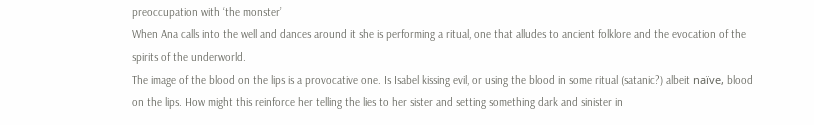preoccupation with ‘the monster’
When Ana calls into the well and dances around it she is performing a ritual, one that alludes to ancient folklore and the evocation of the spirits of the underworld.
The image of the blood on the lips is a provocative one. Is Isabel kissing evil, or using the blood in some ritual (satanic?) albeit naïve, blood on the lips. How might this reinforce her telling the lies to her sister and setting something dark and sinister in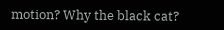motion? Why the black cat?